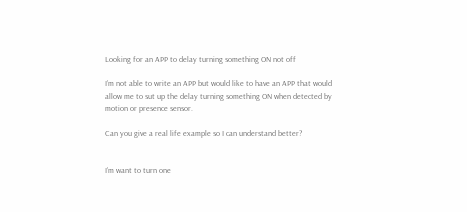Looking for an APP to delay turning something ON not off

I’m not able to write an APP but would like to have an APP that would allow me to sut up the delay turning something ON when detected by motion or presence sensor.

Can you give a real life example so I can understand better?


I’m want to turn one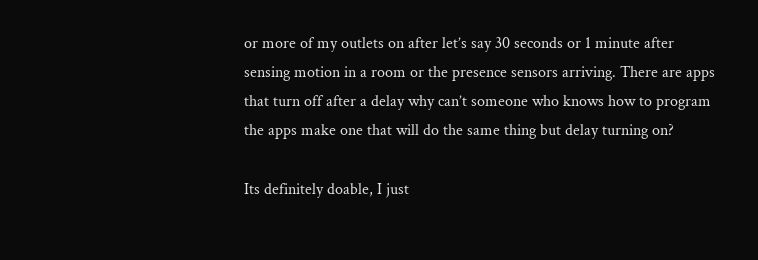or more of my outlets on after let’s say 30 seconds or 1 minute after sensing motion in a room or the presence sensors arriving. There are apps that turn off after a delay why can’t someone who knows how to program the apps make one that will do the same thing but delay turning on?

Its definitely doable, I just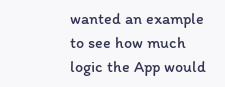wanted an example to see how much logic the App would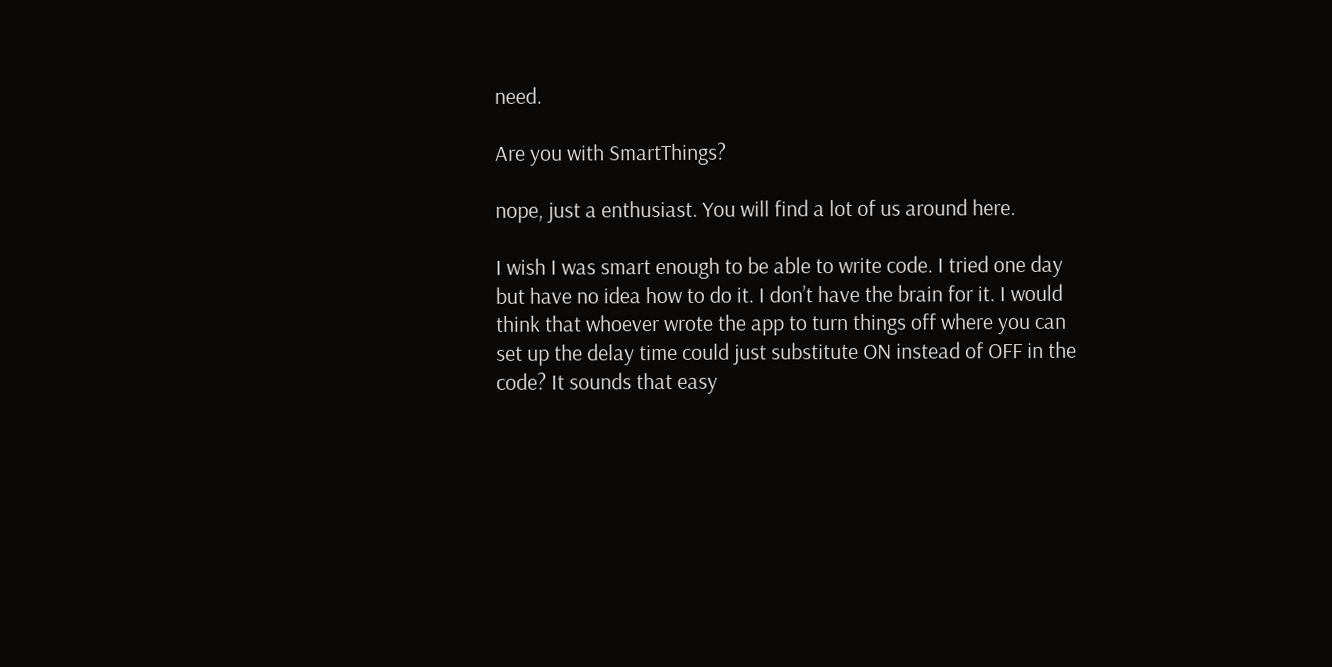need.

Are you with SmartThings?

nope, just a enthusiast. You will find a lot of us around here.

I wish I was smart enough to be able to write code. I tried one day but have no idea how to do it. I don’t have the brain for it. I would think that whoever wrote the app to turn things off where you can set up the delay time could just substitute ON instead of OFF in the code? It sounds that easy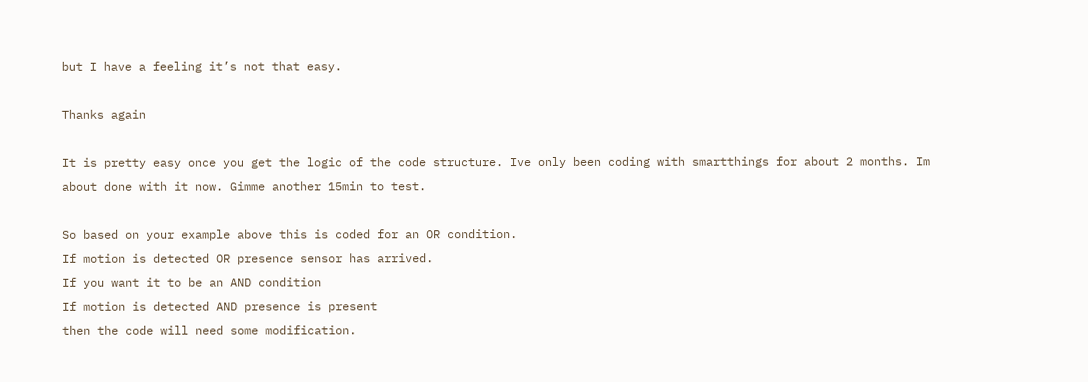but I have a feeling it’s not that easy.

Thanks again

It is pretty easy once you get the logic of the code structure. Ive only been coding with smartthings for about 2 months. Im about done with it now. Gimme another 15min to test.

So based on your example above this is coded for an OR condition.
If motion is detected OR presence sensor has arrived.
If you want it to be an AND condition
If motion is detected AND presence is present
then the code will need some modification.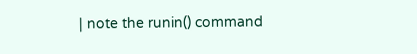| note the runin() command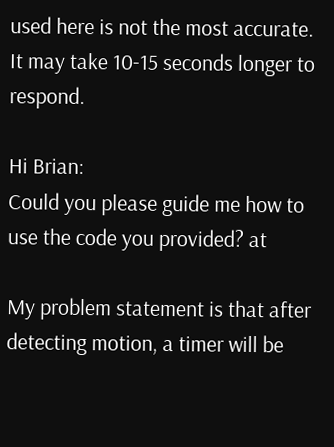used here is not the most accurate. It may take 10-15 seconds longer to respond.

Hi Brian:
Could you please guide me how to use the code you provided? at

My problem statement is that after detecting motion, a timer will be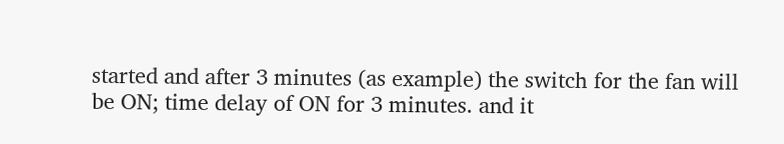started and after 3 minutes (as example) the switch for the fan will be ON; time delay of ON for 3 minutes. and it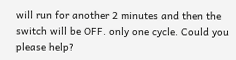will run for another 2 minutes and then the switch will be OFF. only one cycle. Could you please help?